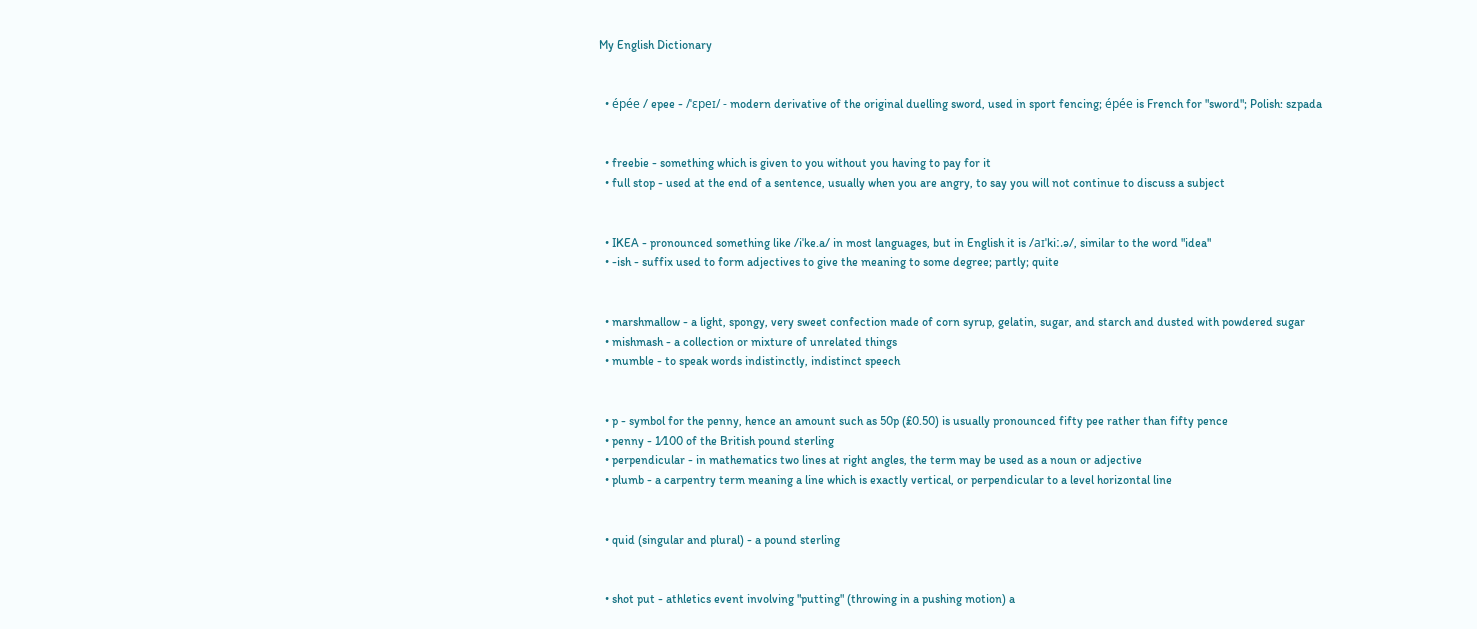My English Dictionary


  • épée / epee - /ˈɛpeɪ/ - modern derivative of the original duelling sword, used in sport fencing; épée is French for "sword"; Polish: szpada


  • freebie - something which is given to you without you having to pay for it
  • full stop - used at the end of a sentence, usually when you are angry, to say you will not continue to discuss a subject


  • IKEA - pronounced something like /iˈke.a/ in most languages, but in English it is /aɪˈkiː.ə/, similar to the word "idea"
  • -ish - suffix used to form adjectives to give the meaning to some degree; partly; quite


  • marshmallow - a light, spongy, very sweet confection made of corn syrup, gelatin, sugar, and starch and dusted with powdered sugar
  • mishmash - a collection or mixture of unrelated things
  • mumble - to speak words indistinctly, indistinct speech


  • p - symbol for the penny, hence an amount such as 50p (£0.50) is usually pronounced fifty pee rather than fifty pence
  • penny - 1⁄100 of the British pound sterling
  • perpendicular - in mathematics two lines at right angles, the term may be used as a noun or adjective
  • plumb - a carpentry term meaning a line which is exactly vertical, or perpendicular to a level horizontal line


  • quid (singular and plural) - a pound sterling


  • shot put - athletics event involving "putting" (throwing in a pushing motion) a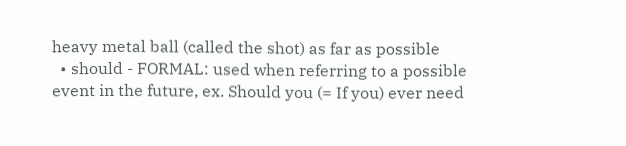heavy metal ball (called the shot) as far as possible
  • should - FORMAL: used when referring to a possible event in the future, ex. Should you (= If you) ever need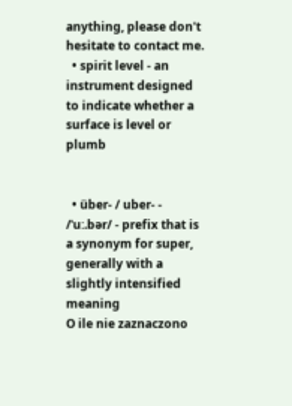anything, please don't hesitate to contact me.
  • spirit level - an instrument designed to indicate whether a surface is level or plumb


  • über- / uber- - /ˈuː.bər/ - prefix that is a synonym for super, generally with a slightly intensified meaning
O ile nie zaznaczono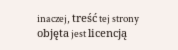inaczej, treść tej strony objęta jest licencją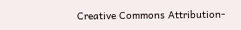Creative Commons Attribution-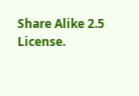Share Alike 2.5 License.